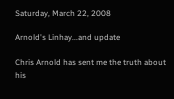Saturday, March 22, 2008

Arnold's Linhay...and update

Chris Arnold has sent me the truth about his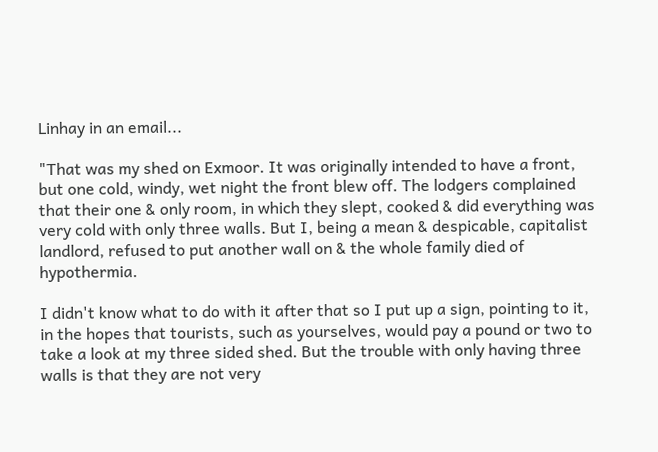Linhay in an email...

"That was my shed on Exmoor. It was originally intended to have a front, but one cold, windy, wet night the front blew off. The lodgers complained that their one & only room, in which they slept, cooked & did everything was very cold with only three walls. But I, being a mean & despicable, capitalist landlord, refused to put another wall on & the whole family died of hypothermia.

I didn't know what to do with it after that so I put up a sign, pointing to it, in the hopes that tourists, such as yourselves, would pay a pound or two to take a look at my three sided shed. But the trouble with only having three walls is that they are not very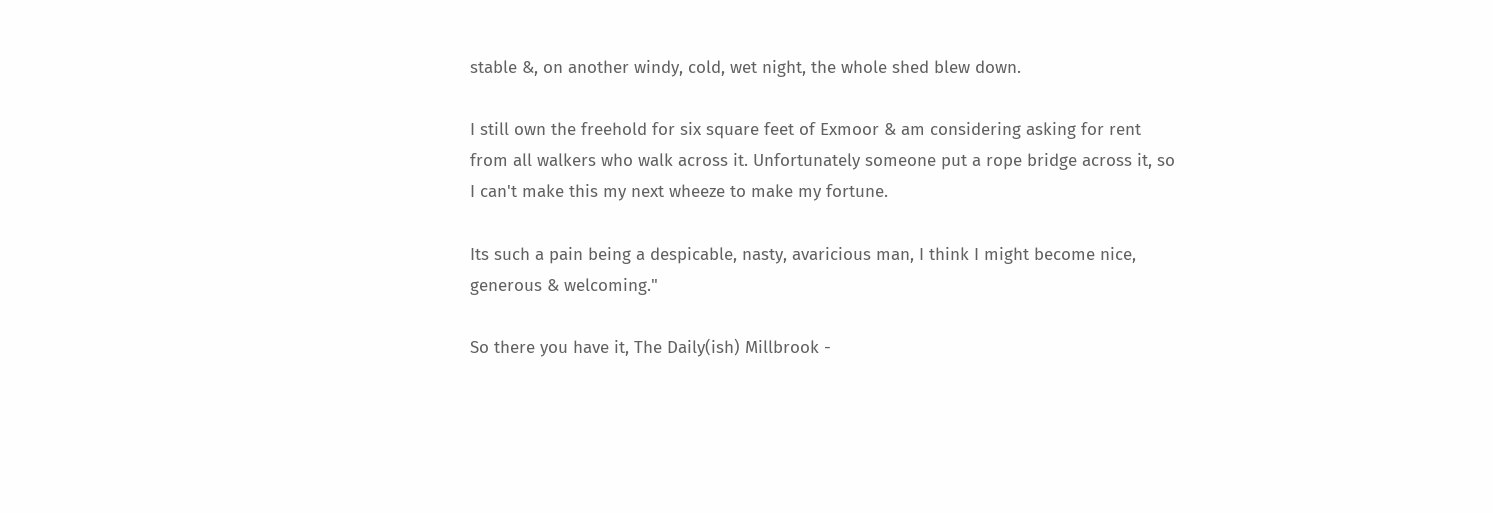stable &, on another windy, cold, wet night, the whole shed blew down.

I still own the freehold for six square feet of Exmoor & am considering asking for rent from all walkers who walk across it. Unfortunately someone put a rope bridge across it, so I can't make this my next wheeze to make my fortune.

Its such a pain being a despicable, nasty, avaricious man, I think I might become nice, generous & welcoming."

So there you have it, The Daily(ish) Millbrook -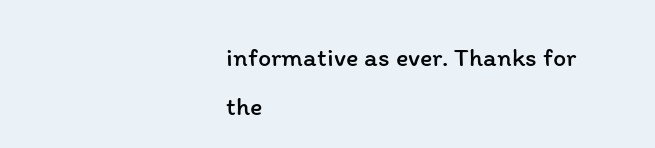informative as ever. Thanks for the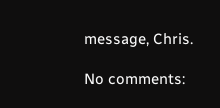message, Chris.

No comments: